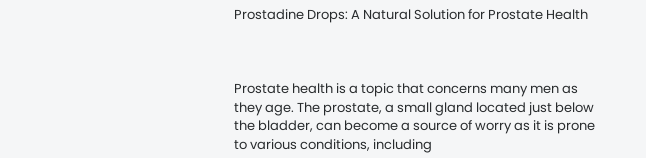Prostadine Drops: A Natural Solution for Prostate Health



Prostate health is a topic that concerns many men as they age. The prostate, a small gland located just below the bladder, can become a source of worry as it is prone to various conditions, including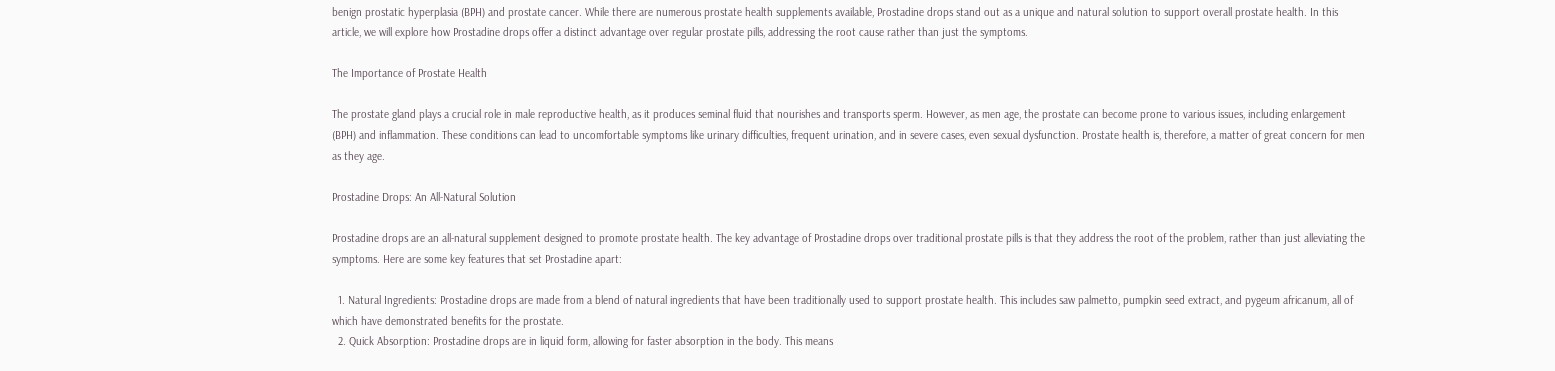benign prostatic hyperplasia (BPH) and prostate cancer. While there are numerous prostate health supplements available, Prostadine drops stand out as a unique and natural solution to support overall prostate health. In this article, we will explore how Prostadine drops offer a distinct advantage over regular prostate pills, addressing the root cause rather than just the symptoms.

The Importance of Prostate Health

The prostate gland plays a crucial role in male reproductive health, as it produces seminal fluid that nourishes and transports sperm. However, as men age, the prostate can become prone to various issues, including enlargement (BPH) and inflammation. These conditions can lead to uncomfortable symptoms like urinary difficulties, frequent urination, and in severe cases, even sexual dysfunction. Prostate health is, therefore, a matter of great concern for men as they age.

Prostadine Drops: An All-Natural Solution

Prostadine drops are an all-natural supplement designed to promote prostate health. The key advantage of Prostadine drops over traditional prostate pills is that they address the root of the problem, rather than just alleviating the symptoms. Here are some key features that set Prostadine apart:

  1. Natural Ingredients: Prostadine drops are made from a blend of natural ingredients that have been traditionally used to support prostate health. This includes saw palmetto, pumpkin seed extract, and pygeum africanum, all of which have demonstrated benefits for the prostate.
  2. Quick Absorption: Prostadine drops are in liquid form, allowing for faster absorption in the body. This means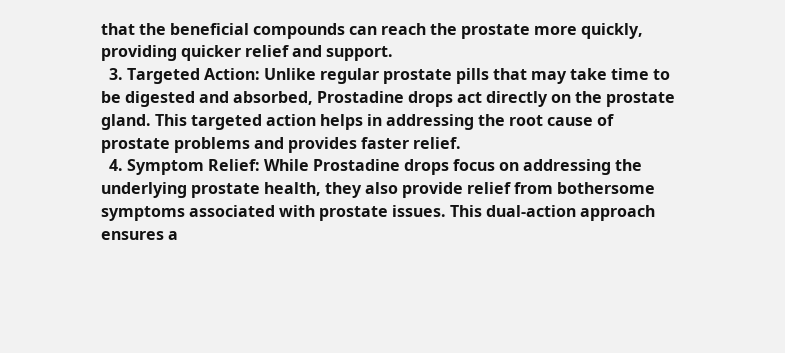that the beneficial compounds can reach the prostate more quickly, providing quicker relief and support.
  3. Targeted Action: Unlike regular prostate pills that may take time to be digested and absorbed, Prostadine drops act directly on the prostate gland. This targeted action helps in addressing the root cause of prostate problems and provides faster relief.
  4. Symptom Relief: While Prostadine drops focus on addressing the underlying prostate health, they also provide relief from bothersome symptoms associated with prostate issues. This dual-action approach ensures a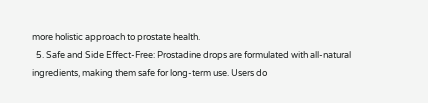more holistic approach to prostate health.
  5. Safe and Side Effect-Free: Prostadine drops are formulated with all-natural ingredients, making them safe for long-term use. Users do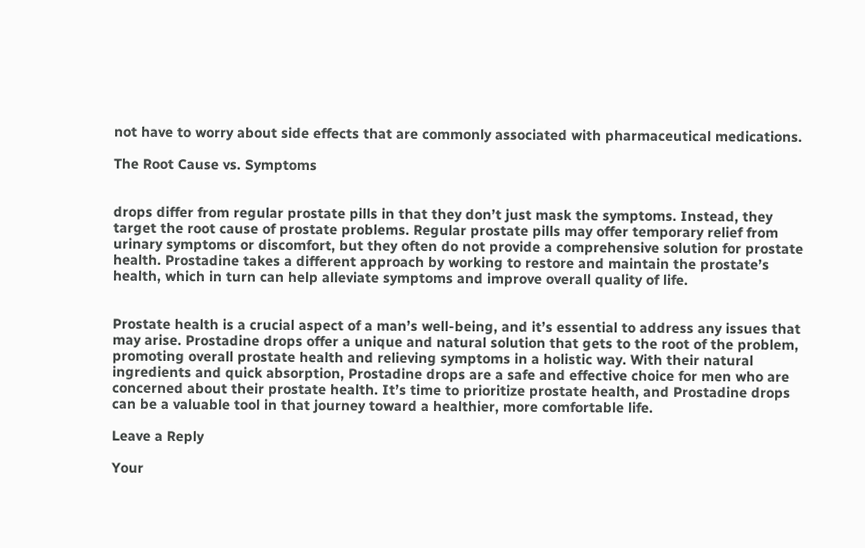not have to worry about side effects that are commonly associated with pharmaceutical medications.

The Root Cause vs. Symptoms


drops differ from regular prostate pills in that they don’t just mask the symptoms. Instead, they target the root cause of prostate problems. Regular prostate pills may offer temporary relief from urinary symptoms or discomfort, but they often do not provide a comprehensive solution for prostate health. Prostadine takes a different approach by working to restore and maintain the prostate’s health, which in turn can help alleviate symptoms and improve overall quality of life.


Prostate health is a crucial aspect of a man’s well-being, and it’s essential to address any issues that may arise. Prostadine drops offer a unique and natural solution that gets to the root of the problem, promoting overall prostate health and relieving symptoms in a holistic way. With their natural ingredients and quick absorption, Prostadine drops are a safe and effective choice for men who are concerned about their prostate health. It’s time to prioritize prostate health, and Prostadine drops can be a valuable tool in that journey toward a healthier, more comfortable life.

Leave a Reply

Your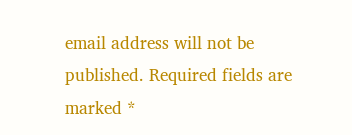email address will not be published. Required fields are marked *